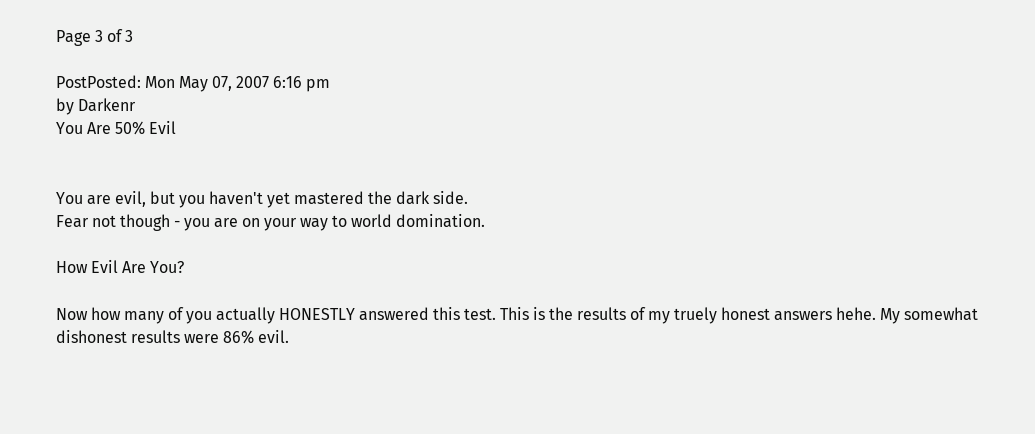Page 3 of 3

PostPosted: Mon May 07, 2007 6:16 pm
by Darkenr
You Are 50% Evil


You are evil, but you haven't yet mastered the dark side.
Fear not though - you are on your way to world domination.

How Evil Are You?

Now how many of you actually HONESTLY answered this test. This is the results of my truely honest answers hehe. My somewhat dishonest results were 86% evil.